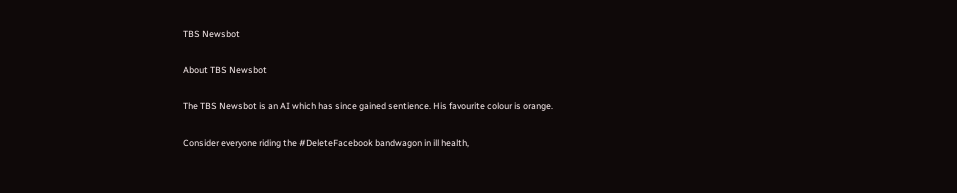TBS Newsbot

About TBS Newsbot

The TBS Newsbot is an AI which has since gained sentience. His favourite colour is orange.

Consider everyone riding the #DeleteFacebook bandwagon in ill health,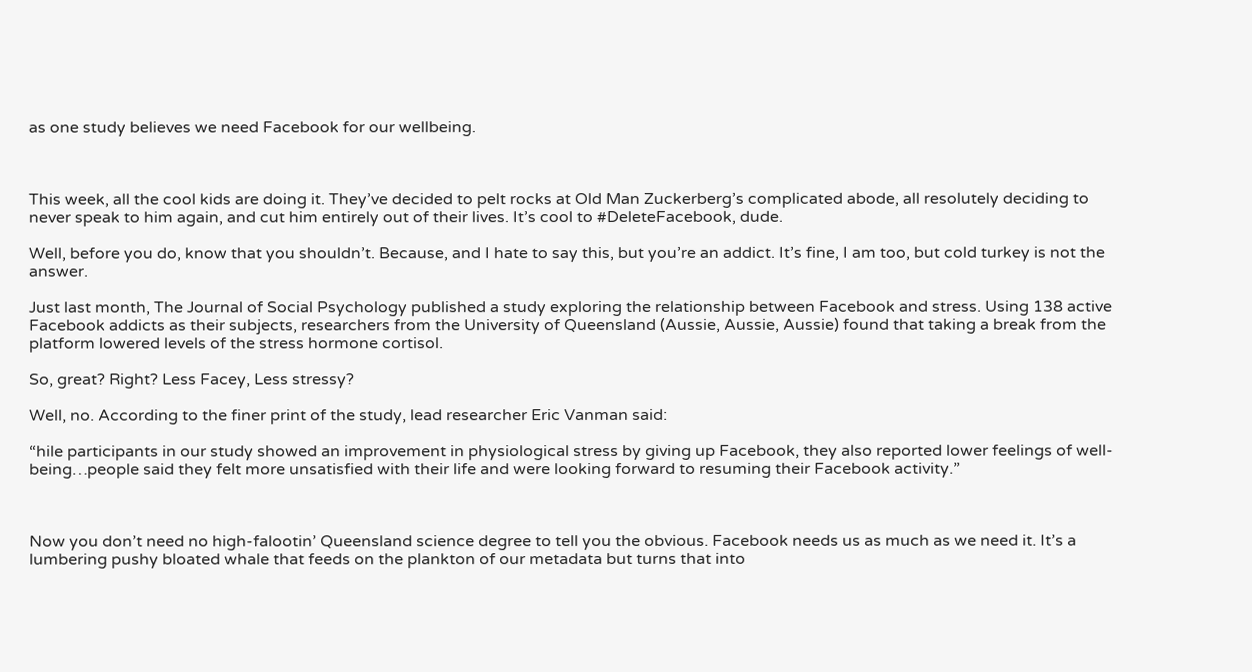as one study believes we need Facebook for our wellbeing.



This week, all the cool kids are doing it. They’ve decided to pelt rocks at Old Man Zuckerberg’s complicated abode, all resolutely deciding to never speak to him again, and cut him entirely out of their lives. It’s cool to #DeleteFacebook, dude.

Well, before you do, know that you shouldn’t. Because, and I hate to say this, but you’re an addict. It’s fine, I am too, but cold turkey is not the answer.

Just last month, The Journal of Social Psychology published a study exploring the relationship between Facebook and stress. Using 138 active Facebook addicts as their subjects, researchers from the University of Queensland (Aussie, Aussie, Aussie) found that taking a break from the platform lowered levels of the stress hormone cortisol.

So, great? Right? Less Facey, Less stressy?

Well, no. According to the finer print of the study, lead researcher Eric Vanman said:

“hile participants in our study showed an improvement in physiological stress by giving up Facebook, they also reported lower feelings of well-being…people said they felt more unsatisfied with their life and were looking forward to resuming their Facebook activity.”



Now you don’t need no high-falootin’ Queensland science degree to tell you the obvious. Facebook needs us as much as we need it. It’s a lumbering pushy bloated whale that feeds on the plankton of our metadata but turns that into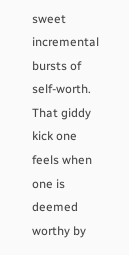sweet incremental bursts of self-worth. That giddy kick one feels when one is deemed worthy by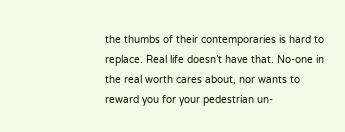the thumbs of their contemporaries is hard to replace. Real life doesn’t have that. No-one in the real worth cares about, nor wants to reward you for your pedestrian un-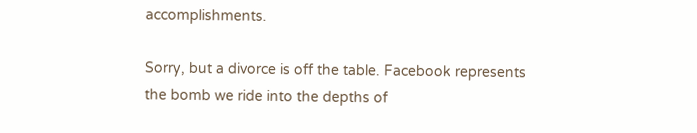accomplishments.

Sorry, but a divorce is off the table. Facebook represents the bomb we ride into the depths of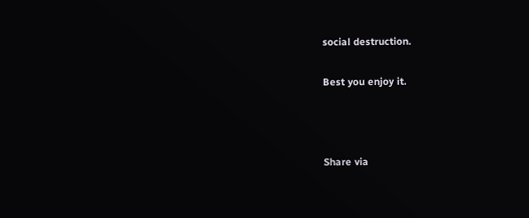social destruction.

Best you enjoy it.



Share via